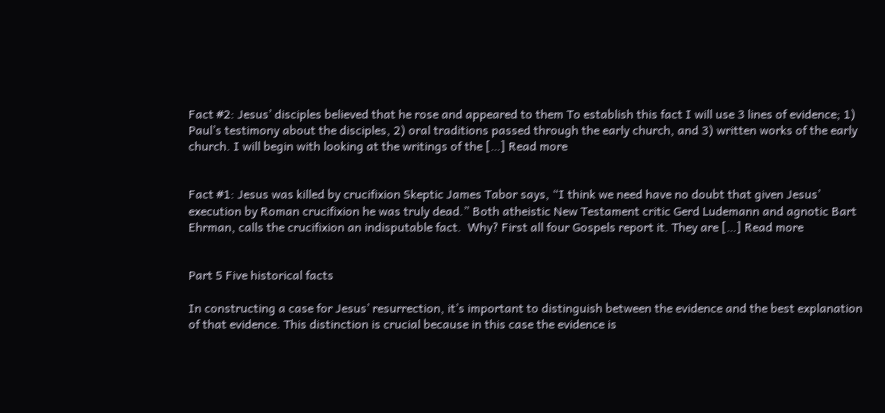Fact #2: Jesus’ disciples believed that he rose and appeared to them To establish this fact I will use 3 lines of evidence; 1) Paul’s testimony about the disciples, 2) oral traditions passed through the early church, and 3) written works of the early church. I will begin with looking at the writings of the […] Read more


Fact #1: Jesus was killed by crucifixion Skeptic James Tabor says, “I think we need have no doubt that given Jesus’ execution by Roman crucifixion he was truly dead.” Both atheistic New Testament critic Gerd Ludemann and agnotic Bart Ehrman, calls the crucifixion an indisputable fact.  Why? First all four Gospels report it. They are […] Read more


Part 5 Five historical facts

In constructing a case for Jesus’ resurrection, it’s important to distinguish between the evidence and the best explanation of that evidence. This distinction is crucial because in this case the evidence is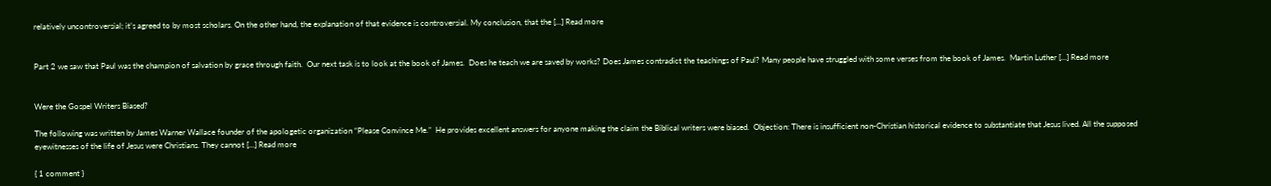relatively uncontroversial; it’s agreed to by most scholars. On the other hand, the explanation of that evidence is controversial. My conclusion, that the […] Read more


Part 2 we saw that Paul was the champion of salvation by grace through faith.  Our next task is to look at the book of James.  Does he teach we are saved by works? Does James contradict the teachings of Paul? Many people have struggled with some verses from the book of James.  Martin Luther […] Read more


Were the Gospel Writers Biased?

The following was written by James Warner Wallace founder of the apologetic organization “Please Convince Me.”  He provides excellent answers for anyone making the claim the Biblical writers were biased.  Objection: There is insufficient non-Christian historical evidence to substantiate that Jesus lived. All the supposed eyewitnesses of the life of Jesus were Christians. They cannot […] Read more

{ 1 comment }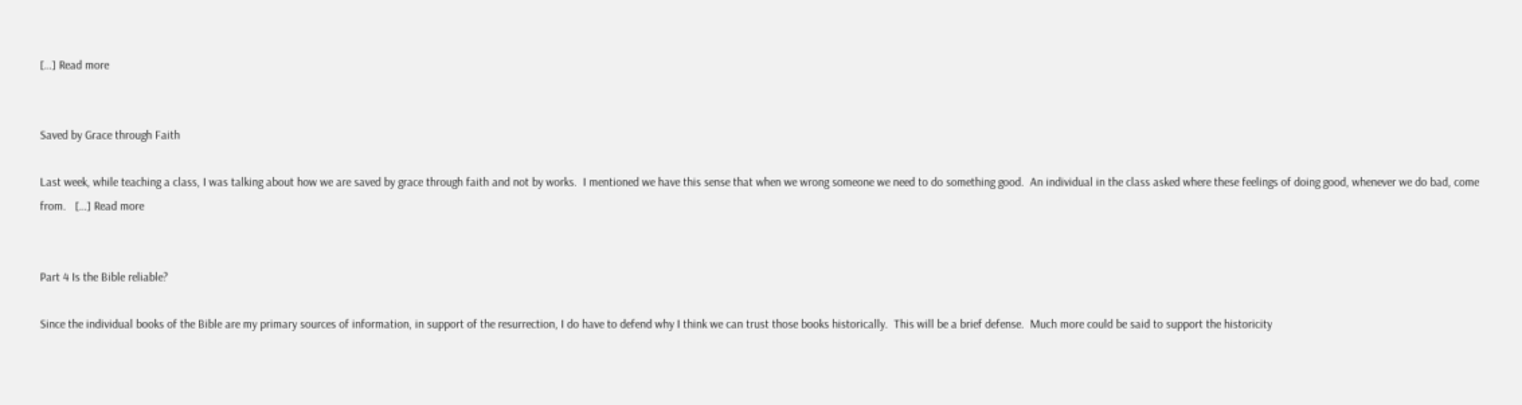[…] Read more


Saved by Grace through Faith

Last week, while teaching a class, I was talking about how we are saved by grace through faith and not by works.  I mentioned we have this sense that when we wrong someone we need to do something good.  An individual in the class asked where these feelings of doing good, whenever we do bad, come from.   […] Read more


Part 4 Is the Bible reliable?

Since the individual books of the Bible are my primary sources of information, in support of the resurrection, I do have to defend why I think we can trust those books historically.  This will be a brief defense.  Much more could be said to support the historicity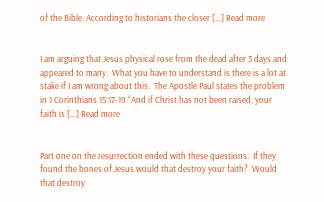of the Bible. According to historians the closer […] Read more


I am arguing that Jesus physical rose from the dead after 3 days and appeared to many.  What you have to understand is there is a lot at stake if I am wrong about this.  The Apostle Paul states the problem in 1 Corinthians 15:17-19 “And if Christ has not been raised, your faith is […] Read more


Part one on the resurrection ended with these questions:  If they found the bones of Jesus would that destroy your faith?  Would that destroy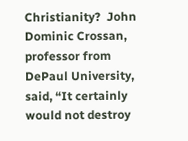Christianity?  John Dominic Crossan, professor from DePaul University, said, “It certainly would not destroy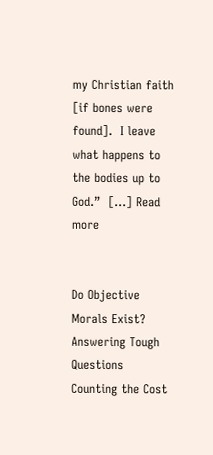my Christian faith [if bones were found].  I leave what happens to the bodies up to God.”  […] Read more


Do Objective Morals Exist?
Answering Tough Questions
Counting the Cost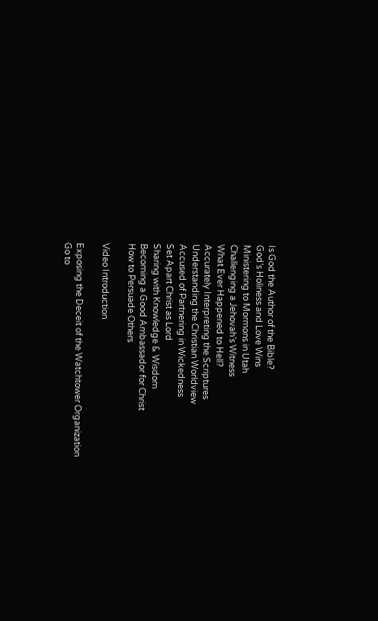Is God the Author of the Bible?
God’s Holiness and Love Wins
Ministering to Mormons in Utah
Challenging a Jehovah’s Witness
What Ever Happened to Hell?
Accurately Interpreting the Scriptures
Understanding the Christian Worldview
Accused of Partnering in Wickedness
Set Apart Christ as Lord
Sharing with Knowledge & Wisdom
Becoming a Good Ambassador for Christ
How to Persuade Others

Video Introduction

Exposing the Deceit of the Watchtower Organization
Go to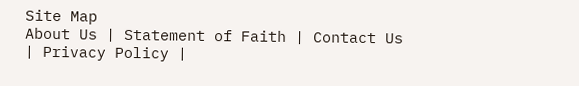Site Map
About Us | Statement of Faith | Contact Us | Privacy Policy |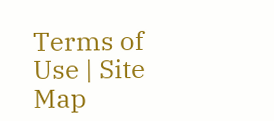Terms of Use | Site Map